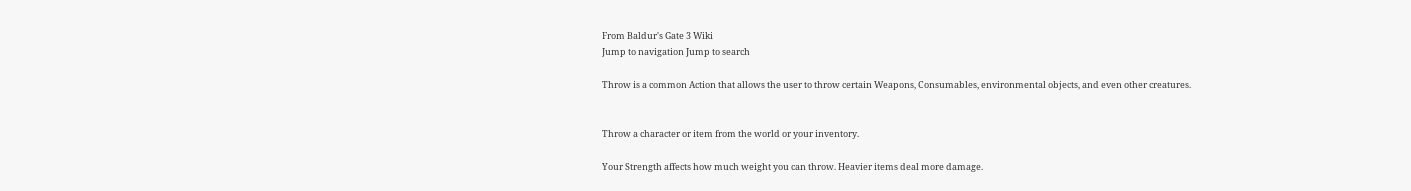From Baldur's Gate 3 Wiki
Jump to navigation Jump to search

Throw is a common Action that allows the user to throw certain Weapons, Consumables, environmental objects, and even other creatures.


Throw a character or item from the world or your inventory.

Your Strength affects how much weight you can throw. Heavier items deal more damage.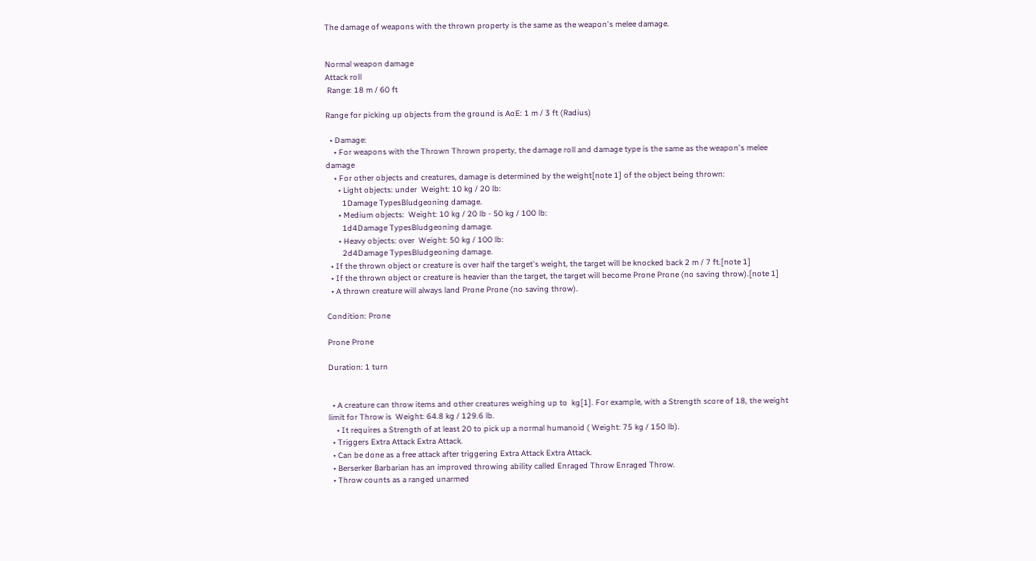The damage of weapons with the thrown property is the same as the weapon's melee damage.


Normal weapon damage
Attack roll
 Range: 18 m / 60 ft

Range for picking up objects from the ground is AoE: 1 m / 3 ft (Radius)

  • Damage:
    • For weapons with the Thrown Thrown property, the damage roll and damage type is the same as the weapon's melee damage
    • For other objects and creatures, damage is determined by the weight[note 1] of the object being thrown:
      • Light objects: under  Weight: 10 kg / 20 lb:
        1Damage TypesBludgeoning damage.
      • Medium objects:  Weight: 10 kg / 20 lb - 50 kg / 100 lb:
        1d4Damage TypesBludgeoning damage.
      • Heavy objects: over  Weight: 50 kg / 100 lb:
        2d4Damage TypesBludgeoning damage.
  • If the thrown object or creature is over half the target's weight, the target will be knocked back 2 m / 7 ft.[note 1]
  • If the thrown object or creature is heavier than the target, the target will become Prone Prone (no saving throw).[note 1]
  • A thrown creature will always land Prone Prone (no saving throw).

Condition: Prone

Prone Prone

Duration: 1 turn


  • A creature can throw items and other creatures weighing up to  kg[1]. For example, with a Strength score of 18, the weight limit for Throw is  Weight: 64.8 kg / 129.6 lb.
    • It requires a Strength of at least 20 to pick up a normal humanoid ( Weight: 75 kg / 150 lb).
  • Triggers Extra Attack Extra Attack.
  • Can be done as a free attack after triggering Extra Attack Extra Attack.
  • Berserker Barbarian has an improved throwing ability called Enraged Throw Enraged Throw.
  • Throw counts as a ranged unarmed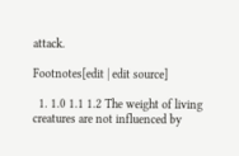attack.

Footnotes[edit | edit source]

  1. 1.0 1.1 1.2 The weight of living creatures are not influenced by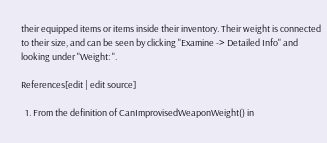their equipped items or items inside their inventory. Their weight is connected to their size, and can be seen by clicking "Examine -> Detailed Info" and looking under "Weight: ".

References[edit | edit source]

  1. From the definition of CanImprovisedWeaponWeight() in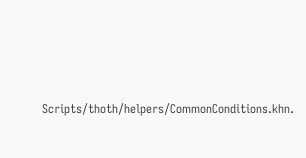Scripts/thoth/helpers/CommonConditions.khn.